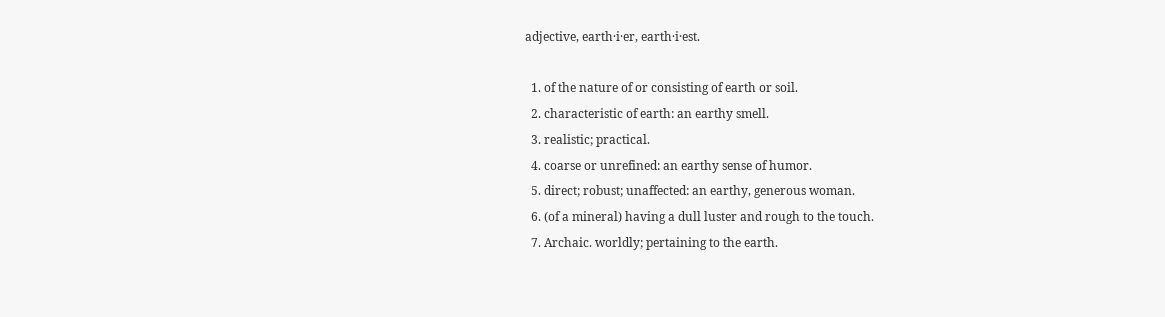adjective, earth·i·er, earth·i·est.

  1. of the nature of or consisting of earth or soil.
  2. characteristic of earth: an earthy smell.
  3. realistic; practical.
  4. coarse or unrefined: an earthy sense of humor.
  5. direct; robust; unaffected: an earthy, generous woman.
  6. (of a mineral) having a dull luster and rough to the touch.
  7. Archaic. worldly; pertaining to the earth.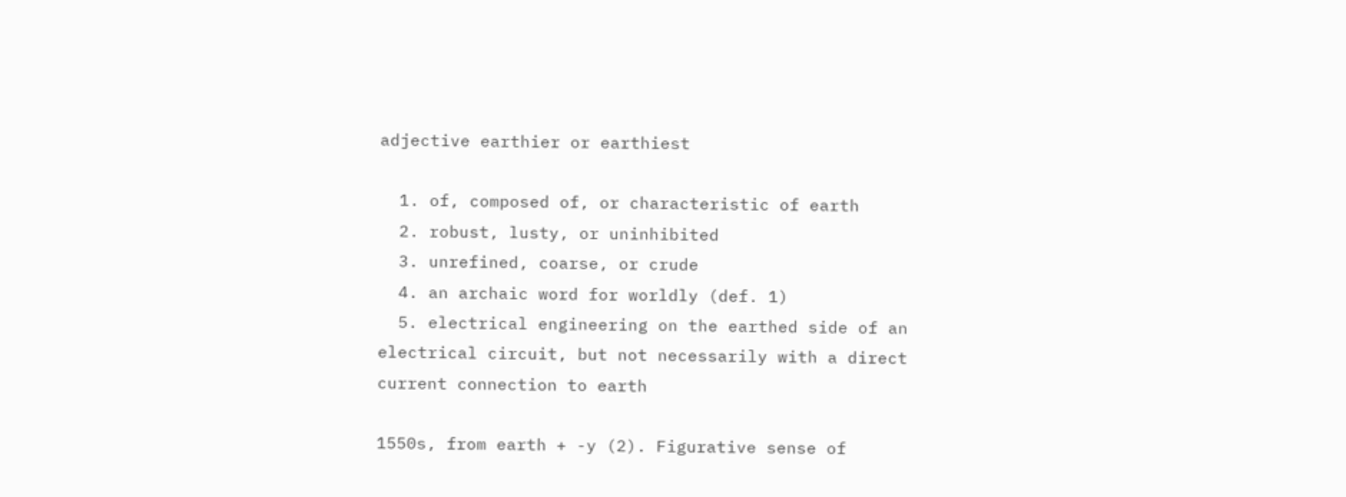adjective earthier or earthiest

  1. of, composed of, or characteristic of earth
  2. robust, lusty, or uninhibited
  3. unrefined, coarse, or crude
  4. an archaic word for worldly (def. 1)
  5. electrical engineering on the earthed side of an electrical circuit, but not necessarily with a direct current connection to earth

1550s, from earth + -y (2). Figurative sense of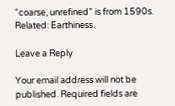“coarse, unrefined” is from 1590s. Related: Earthiness.

Leave a Reply

Your email address will not be published. Required fields are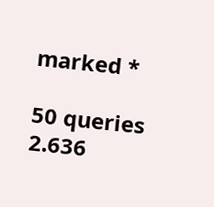marked *

50 queries 2.636